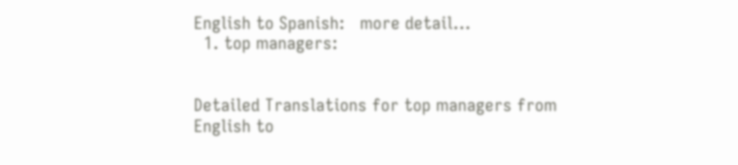English to Spanish:   more detail...
  1. top managers:


Detailed Translations for top managers from English to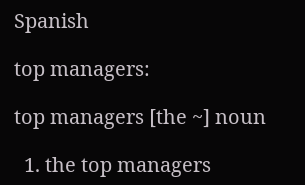Spanish

top managers:

top managers [the ~] noun

  1. the top managers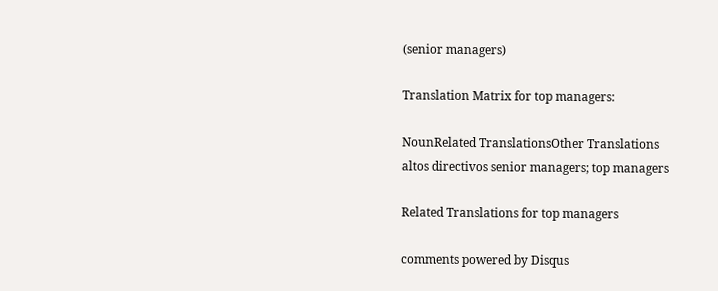(senior managers)

Translation Matrix for top managers:

NounRelated TranslationsOther Translations
altos directivos senior managers; top managers

Related Translations for top managers

comments powered by Disqus